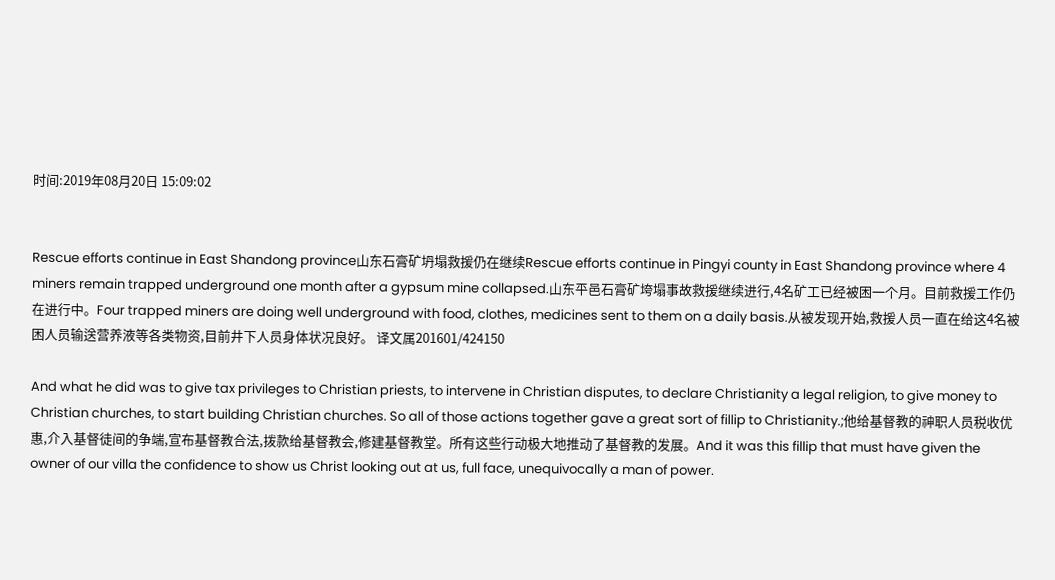时间:2019年08月20日 15:09:02


Rescue efforts continue in East Shandong province山东石膏矿坍塌救援仍在继续Rescue efforts continue in Pingyi county in East Shandong province where 4 miners remain trapped underground one month after a gypsum mine collapsed.山东平邑石膏矿垮塌事故救援继续进行,4名矿工已经被困一个月。目前救援工作仍在进行中。Four trapped miners are doing well underground with food, clothes, medicines sent to them on a daily basis.从被发现开始,救援人员一直在给这4名被困人员输送营养液等各类物资,目前井下人员身体状况良好。 译文属201601/424150

And what he did was to give tax privileges to Christian priests, to intervene in Christian disputes, to declare Christianity a legal religion, to give money to Christian churches, to start building Christian churches. So all of those actions together gave a great sort of fillip to Christianity.;他给基督教的神职人员税收优惠,介入基督徒间的争端,宣布基督教合法,拨款给基督教会,修建基督教堂。所有这些行动极大地推动了基督教的发展。And it was this fillip that must have given the owner of our villa the confidence to show us Christ looking out at us, full face, unequivocally a man of power.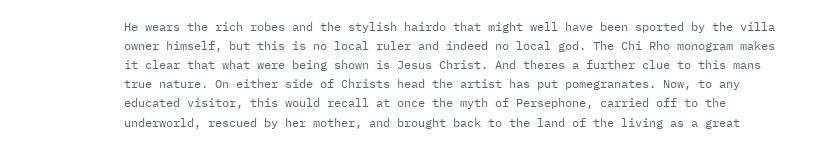He wears the rich robes and the stylish hairdo that might well have been sported by the villa owner himself, but this is no local ruler and indeed no local god. The Chi Rho monogram makes it clear that what were being shown is Jesus Christ. And theres a further clue to this mans true nature. On either side of Christs head the artist has put pomegranates. Now, to any educated visitor, this would recall at once the myth of Persephone, carried off to the underworld, rescued by her mother, and brought back to the land of the living as a great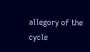allegory of the cycle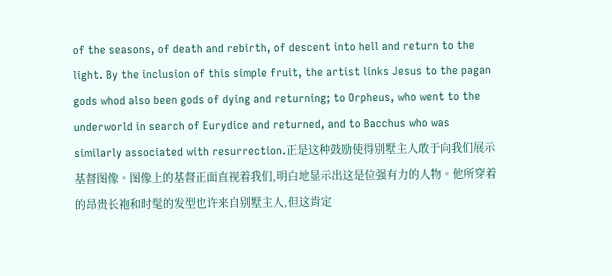of the seasons, of death and rebirth, of descent into hell and return to the light. By the inclusion of this simple fruit, the artist links Jesus to the pagan gods whod also been gods of dying and returning; to Orpheus, who went to the underworld in search of Eurydice and returned, and to Bacchus who was similarly associated with resurrection.正是这种鼓励使得别墅主人敢于向我们展示基督图像。图像上的基督正面直视着我们,明白地显示出这是位强有力的人物。他所穿着的昂贵长袍和时髦的发型也许来自别墅主人,但这肯定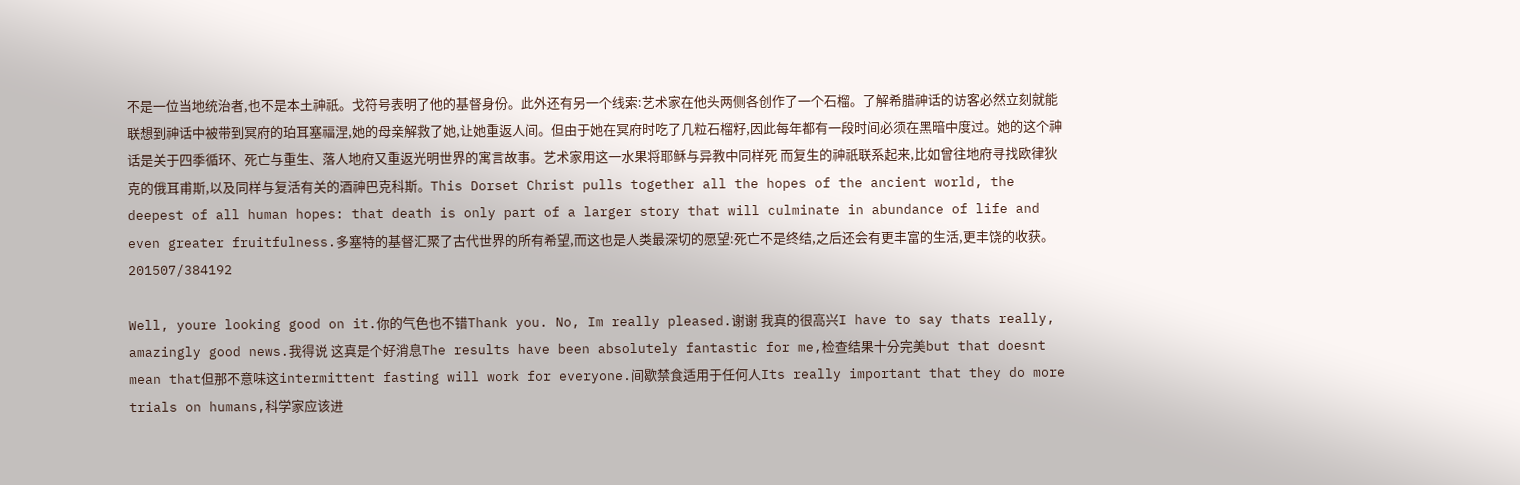不是一位当地统治者,也不是本土神祇。戈符号表明了他的基督身份。此外还有另一个线索:艺术家在他头两侧各创作了一个石榴。了解希腊神话的访客必然立刻就能 联想到神话中被带到冥府的珀耳塞福涅,她的母亲解救了她,让她重返人间。但由于她在冥府时吃了几粒石榴籽,因此每年都有一段时间必须在黑暗中度过。她的这个神话是关于四季循环、死亡与重生、落人地府又重返光明世界的寓言故事。艺术家用这一水果将耶稣与异教中同样死 而复生的神祇联系起来,比如曾往地府寻找欧律狄克的俄耳甫斯,以及同样与复活有关的酒神巴克科斯。This Dorset Christ pulls together all the hopes of the ancient world, the deepest of all human hopes: that death is only part of a larger story that will culminate in abundance of life and even greater fruitfulness.多塞特的基督汇聚了古代世界的所有希望,而这也是人类最深切的愿望:死亡不是终结,之后还会有更丰富的生活,更丰饶的收获。201507/384192

Well, youre looking good on it.你的气色也不错Thank you. No, Im really pleased.谢谢 我真的很高兴I have to say thats really, amazingly good news.我得说 这真是个好消息The results have been absolutely fantastic for me,检查结果十分完美but that doesnt mean that但那不意味这intermittent fasting will work for everyone.间歇禁食适用于任何人Its really important that they do more trials on humans,科学家应该进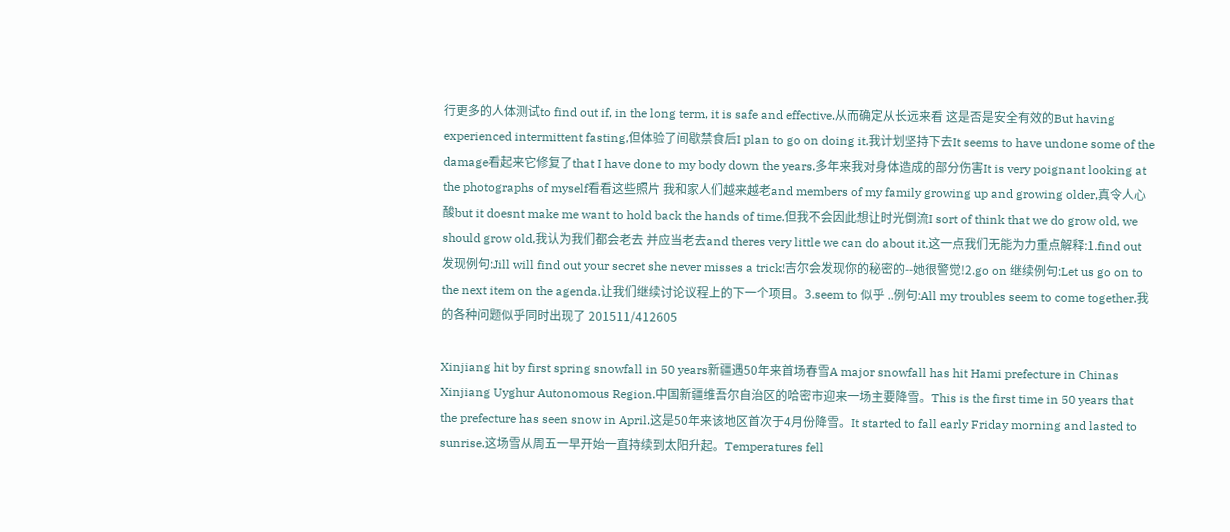行更多的人体测试to find out if, in the long term, it is safe and effective.从而确定从长远来看 这是否是安全有效的But having experienced intermittent fasting,但体验了间歇禁食后I plan to go on doing it.我计划坚持下去It seems to have undone some of the damage看起来它修复了that I have done to my body down the years.多年来我对身体造成的部分伤害It is very poignant looking at the photographs of myself看看这些照片 我和家人们越来越老and members of my family growing up and growing older,真令人心酸but it doesnt make me want to hold back the hands of time.但我不会因此想让时光倒流I sort of think that we do grow old, we should grow old,我认为我们都会老去 并应当老去and theres very little we can do about it.这一点我们无能为力重点解释:1.find out 发现例句:Jill will find out your secret she never misses a trick!吉尔会发现你的秘密的--她很警觉!2.go on 继续例句:Let us go on to the next item on the agenda.让我们继续讨论议程上的下一个项目。3.seem to 似乎 ..例句:All my troubles seem to come together.我的各种问题似乎同时出现了 201511/412605

Xinjiang hit by first spring snowfall in 50 years新疆遇50年来首场春雪A major snowfall has hit Hami prefecture in Chinas Xinjiang Uyghur Autonomous Region.中国新疆维吾尔自治区的哈密市迎来一场主要降雪。This is the first time in 50 years that the prefecture has seen snow in April.这是50年来该地区首次于4月份降雪。It started to fall early Friday morning and lasted to sunrise.这场雪从周五一早开始一直持续到太阳升起。Temperatures fell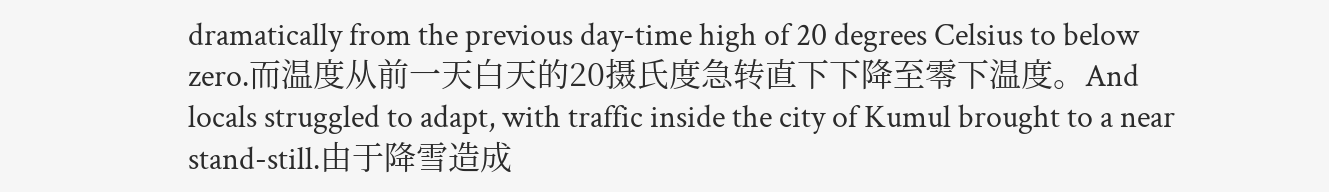dramatically from the previous day-time high of 20 degrees Celsius to below zero.而温度从前一天白天的20摄氏度急转直下下降至零下温度。And locals struggled to adapt, with traffic inside the city of Kumul brought to a near stand-still.由于降雪造成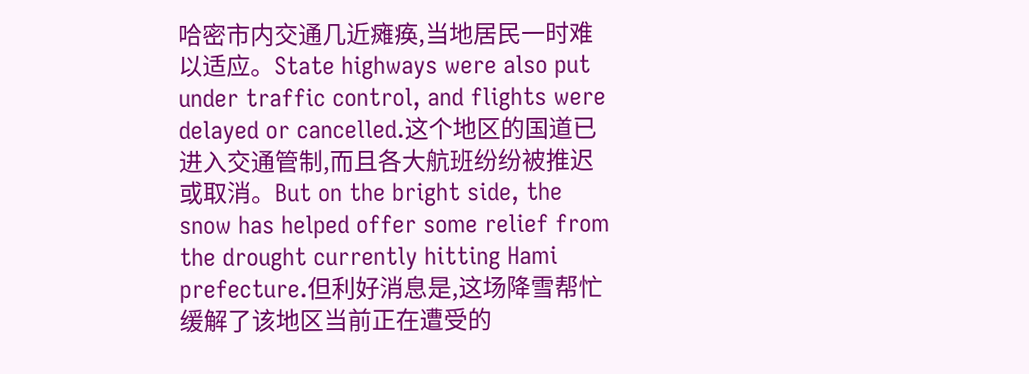哈密市内交通几近瘫痪,当地居民一时难以适应。State highways were also put under traffic control, and flights were delayed or cancelled.这个地区的国道已进入交通管制,而且各大航班纷纷被推迟或取消。But on the bright side, the snow has helped offer some relief from the drought currently hitting Hami prefecture.但利好消息是,这场降雪帮忙缓解了该地区当前正在遭受的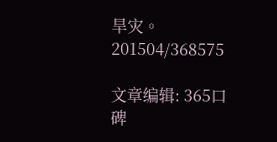旱灾。201504/368575

文章编辑: 365口碑